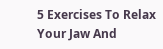5 Exercises To Relax Your Jaw And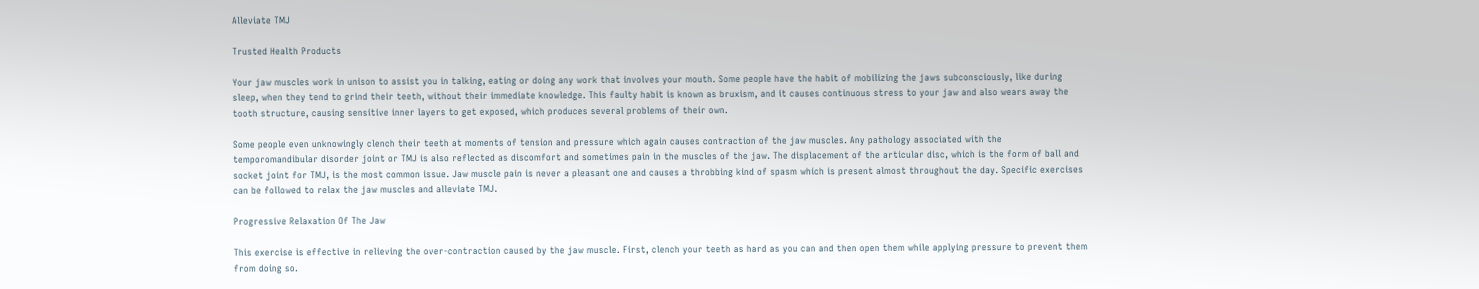Alleviate TMJ

Trusted Health Products

Your jaw muscles work in unison to assist you in talking, eating or doing any work that involves your mouth. Some people have the habit of mobilizing the jaws subconsciously, like during sleep, when they tend to grind their teeth, without their immediate knowledge. This faulty habit is known as bruxism, and it causes continuous stress to your jaw and also wears away the tooth structure, causing sensitive inner layers to get exposed, which produces several problems of their own.

Some people even unknowingly clench their teeth at moments of tension and pressure which again causes contraction of the jaw muscles. Any pathology associated with the temporomandibular disorder joint or TMJ is also reflected as discomfort and sometimes pain in the muscles of the jaw. The displacement of the articular disc, which is the form of ball and socket joint for TMJ, is the most common issue. Jaw muscle pain is never a pleasant one and causes a throbbing kind of spasm which is present almost throughout the day. Specific exercises can be followed to relax the jaw muscles and alleviate TMJ.

Progressive Relaxation Of The Jaw

This exercise is effective in relieving the over-contraction caused by the jaw muscle. First, clench your teeth as hard as you can and then open them while applying pressure to prevent them from doing so.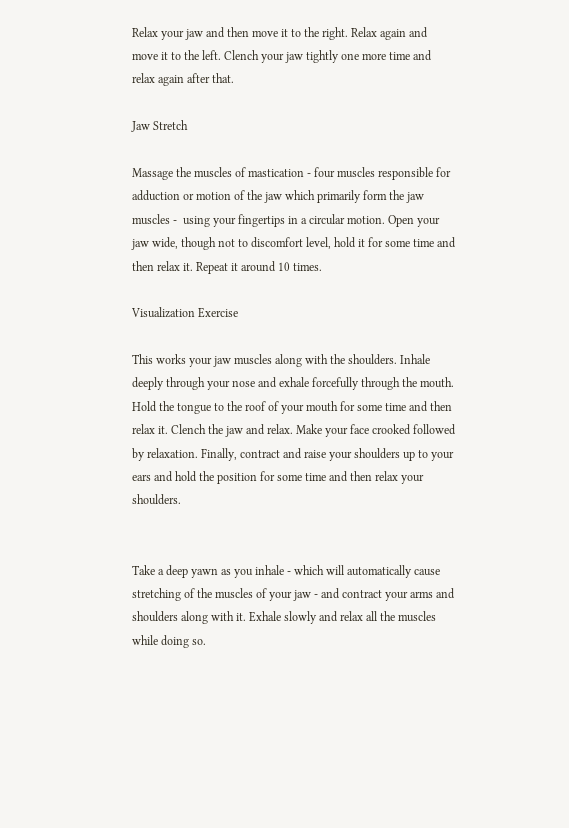Relax your jaw and then move it to the right. Relax again and move it to the left. Clench your jaw tightly one more time and relax again after that.

Jaw Stretch

Massage the muscles of mastication - four muscles responsible for adduction or motion of the jaw which primarily form the jaw muscles -  using your fingertips in a circular motion. Open your jaw wide, though not to discomfort level, hold it for some time and then relax it. Repeat it around 10 times.

Visualization Exercise

This works your jaw muscles along with the shoulders. Inhale deeply through your nose and exhale forcefully through the mouth. Hold the tongue to the roof of your mouth for some time and then relax it. Clench the jaw and relax. Make your face crooked followed by relaxation. Finally, contract and raise your shoulders up to your ears and hold the position for some time and then relax your shoulders.


Take a deep yawn as you inhale - which will automatically cause stretching of the muscles of your jaw - and contract your arms and shoulders along with it. Exhale slowly and relax all the muscles while doing so.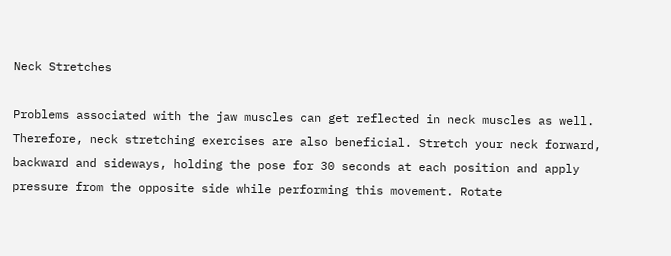Neck Stretches

Problems associated with the jaw muscles can get reflected in neck muscles as well. Therefore, neck stretching exercises are also beneficial. Stretch your neck forward, backward and sideways, holding the pose for 30 seconds at each position and apply pressure from the opposite side while performing this movement. Rotate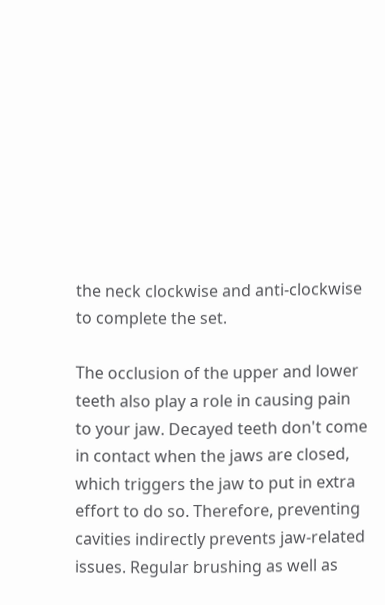the neck clockwise and anti-clockwise to complete the set.

The occlusion of the upper and lower teeth also play a role in causing pain to your jaw. Decayed teeth don't come in contact when the jaws are closed, which triggers the jaw to put in extra effort to do so. Therefore, preventing cavities indirectly prevents jaw-related issues. Regular brushing as well as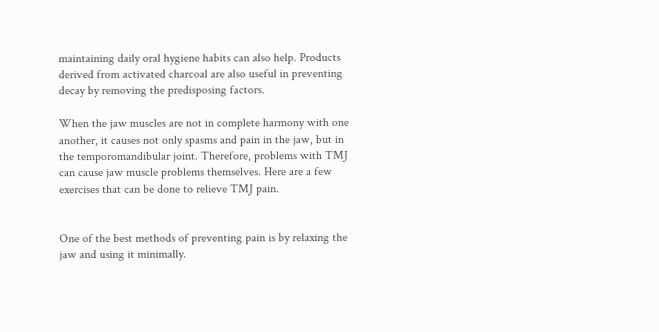maintaining daily oral hygiene habits can also help. Products derived from activated charcoal are also useful in preventing decay by removing the predisposing factors.

When the jaw muscles are not in complete harmony with one another, it causes not only spasms and pain in the jaw, but in the temporomandibular joint. Therefore, problems with TMJ can cause jaw muscle problems themselves. Here are a few exercises that can be done to relieve TMJ pain.


One of the best methods of preventing pain is by relaxing the jaw and using it minimally.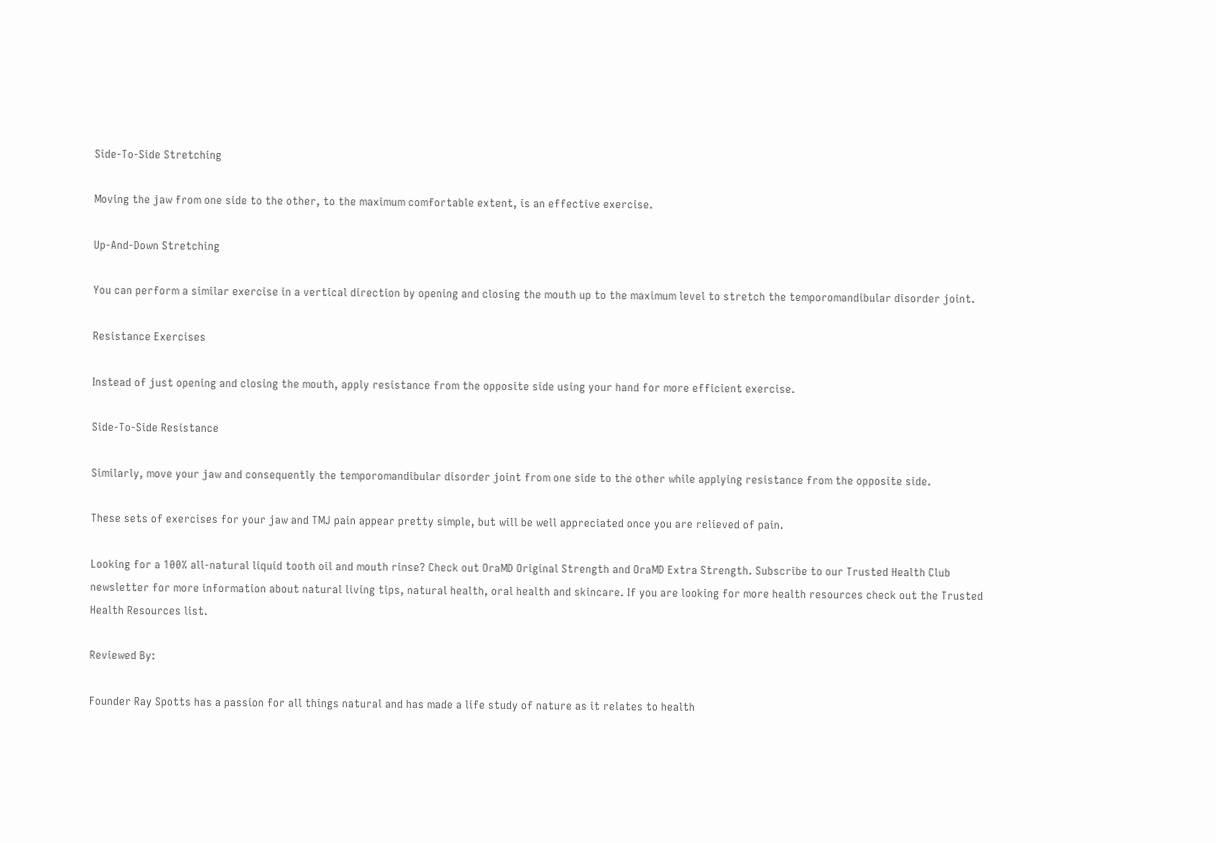Side-To-Side Stretching

Moving the jaw from one side to the other, to the maximum comfortable extent, is an effective exercise.

Up-And-Down Stretching

You can perform a similar exercise in a vertical direction by opening and closing the mouth up to the maximum level to stretch the temporomandibular disorder joint.

Resistance Exercises

Instead of just opening and closing the mouth, apply resistance from the opposite side using your hand for more efficient exercise.

Side-To-Side Resistance

Similarly, move your jaw and consequently the temporomandibular disorder joint from one side to the other while applying resistance from the opposite side.

These sets of exercises for your jaw and TMJ pain appear pretty simple, but will be well appreciated once you are relieved of pain.

Looking for a 100% all-natural liquid tooth oil and mouth rinse? Check out OraMD Original Strength and OraMD Extra Strength. Subscribe to our Trusted Health Club newsletter for more information about natural living tips, natural health, oral health and skincare. If you are looking for more health resources check out the Trusted Health Resources list.

Reviewed By:

Founder Ray Spotts has a passion for all things natural and has made a life study of nature as it relates to health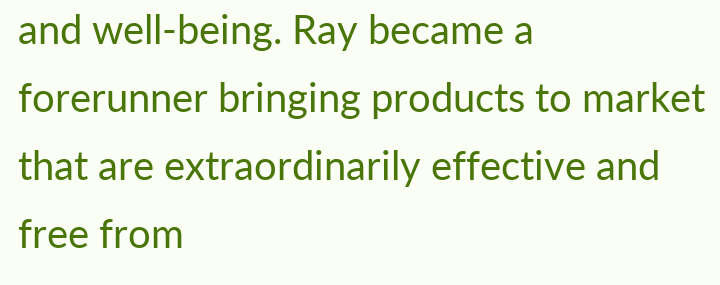and well-being. Ray became a forerunner bringing products to market that are extraordinarily effective and free from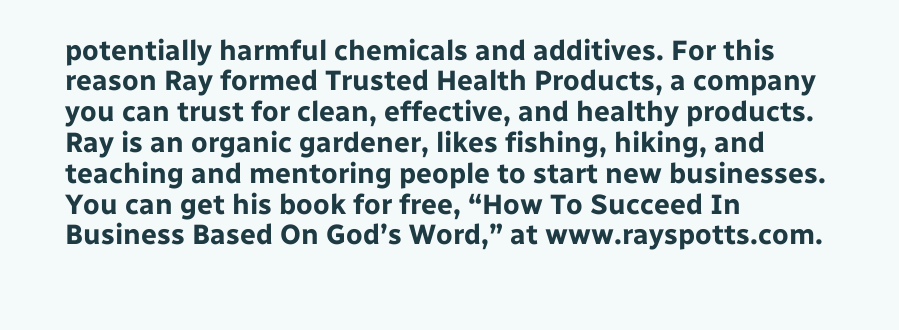potentially harmful chemicals and additives. For this reason Ray formed Trusted Health Products, a company you can trust for clean, effective, and healthy products. Ray is an organic gardener, likes fishing, hiking, and teaching and mentoring people to start new businesses. You can get his book for free, “How To Succeed In Business Based On God’s Word,” at www.rayspotts.com.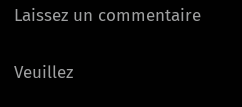Laissez un commentaire

Veuillez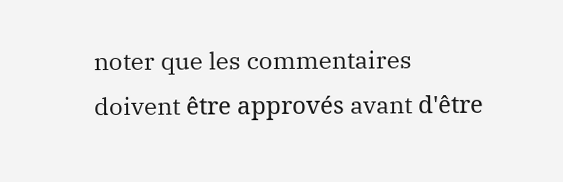noter que les commentaires doivent être approvés avant d'être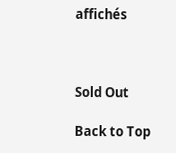affichés



Sold Out

Back to Top